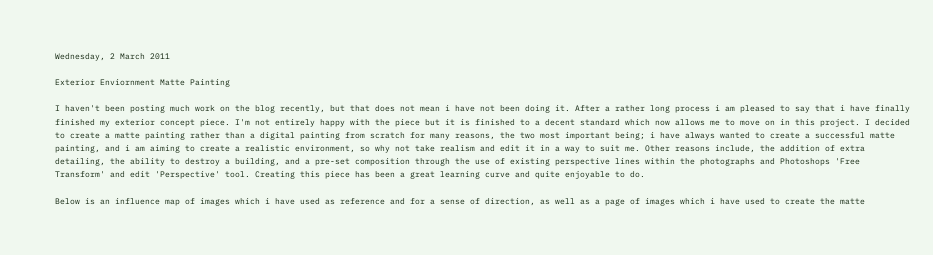Wednesday, 2 March 2011

Exterior Enviornment Matte Painting

I haven't been posting much work on the blog recently, but that does not mean i have not been doing it. After a rather long process i am pleased to say that i have finally finished my exterior concept piece. I'm not entirely happy with the piece but it is finished to a decent standard which now allows me to move on in this project. I decided to create a matte painting rather than a digital painting from scratch for many reasons, the two most important being; i have always wanted to create a successful matte painting, and i am aiming to create a realistic environment, so why not take realism and edit it in a way to suit me. Other reasons include, the addition of extra detailing, the ability to destroy a building, and a pre-set composition through the use of existing perspective lines within the photographs and Photoshops 'Free Transform' and edit 'Perspective' tool. Creating this piece has been a great learning curve and quite enjoyable to do.

Below is an influence map of images which i have used as reference and for a sense of direction, as well as a page of images which i have used to create the matte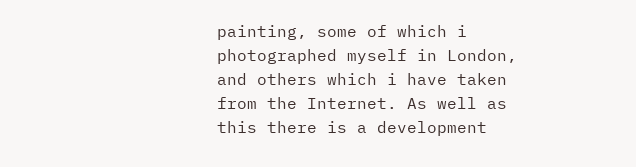painting, some of which i photographed myself in London, and others which i have taken from the Internet. As well as this there is a development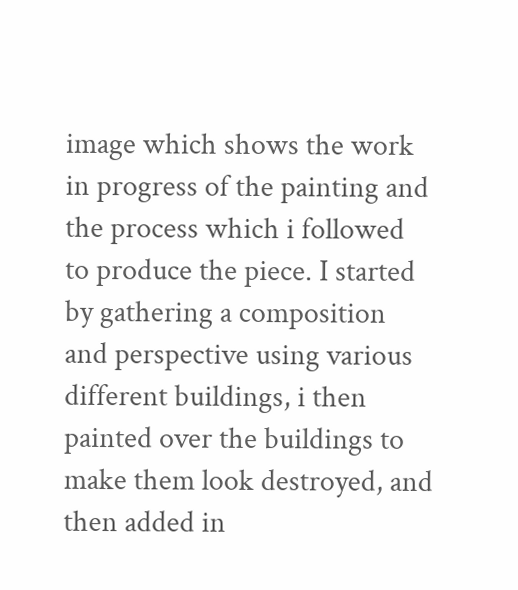image which shows the work in progress of the painting and the process which i followed to produce the piece. I started by gathering a composition and perspective using various different buildings, i then painted over the buildings to make them look destroyed, and then added in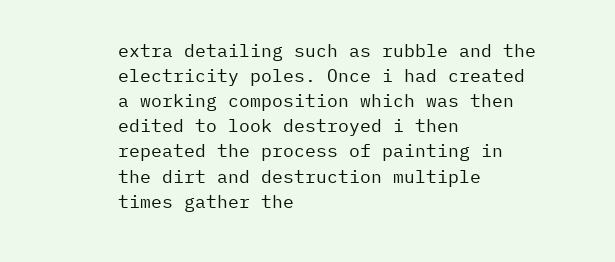extra detailing such as rubble and the electricity poles. Once i had created a working composition which was then edited to look destroyed i then repeated the process of painting in the dirt and destruction multiple times gather the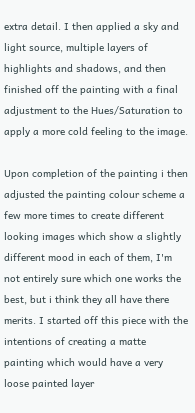extra detail. I then applied a sky and light source, multiple layers of highlights and shadows, and then finished off the painting with a final adjustment to the Hues/Saturation to apply a more cold feeling to the image.

Upon completion of the painting i then adjusted the painting colour scheme a few more times to create different looking images which show a slightly different mood in each of them, I'm not entirely sure which one works the best, but i think they all have there merits. I started off this piece with the intentions of creating a matte painting which would have a very loose painted layer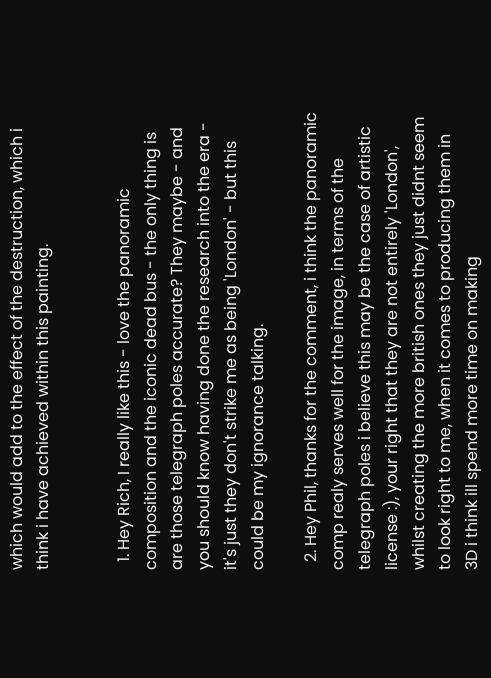which would add to the effect of the destruction, which i think i have achieved within this painting.


  1. Hey Rich, I really like this - love the panoramic composition and the iconic dead bus - the only thing is are those telegraph poles accurate? They maybe - and you should know having done the research into the era - it's just they don't strike me as being 'London' - but this could be my ignorance talking.

  2. Hey Phil, thanks for the comment, i think the panoramic comp realy serves well for the image, in terms of the telegraph poles i believe this may be the case of artistic license :), your right that they are not entirely 'London', whilst creating the more british ones they just didnt seem to look right to me, when it comes to producing them in 3D i think ill spend more time on making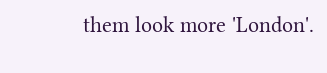them look more 'London'.